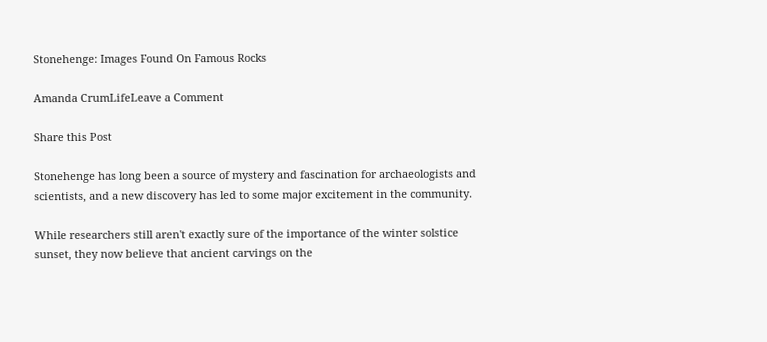Stonehenge: Images Found On Famous Rocks

Amanda CrumLifeLeave a Comment

Share this Post

Stonehenge has long been a source of mystery and fascination for archaeologists and scientists, and a new discovery has led to some major excitement in the community.

While researchers still aren't exactly sure of the importance of the winter solstice sunset, they now believe that ancient carvings on the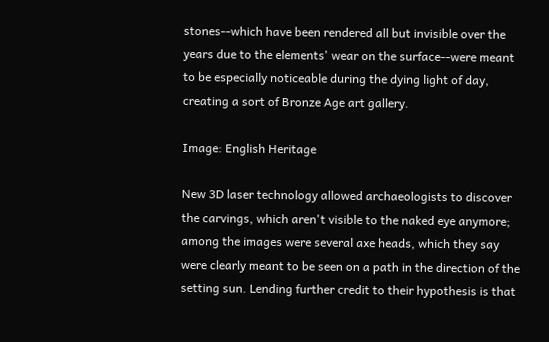stones--which have been rendered all but invisible over the years due to the elements' wear on the surface--were meant to be especially noticeable during the dying light of day, creating a sort of Bronze Age art gallery.

Image: English Heritage

New 3D laser technology allowed archaeologists to discover the carvings, which aren't visible to the naked eye anymore; among the images were several axe heads, which they say were clearly meant to be seen on a path in the direction of the setting sun. Lending further credit to their hypothesis is that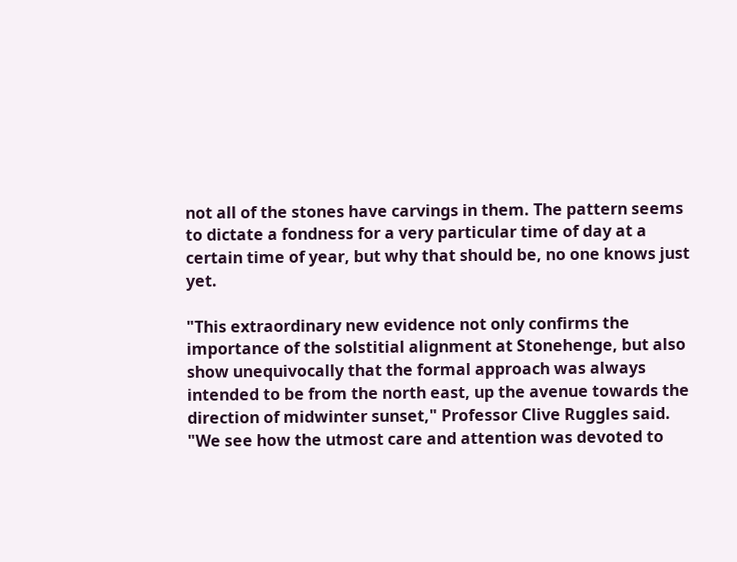not all of the stones have carvings in them. The pattern seems to dictate a fondness for a very particular time of day at a certain time of year, but why that should be, no one knows just yet.

"This extraordinary new evidence not only confirms the importance of the solstitial alignment at Stonehenge, but also show unequivocally that the formal approach was always intended to be from the north east, up the avenue towards the direction of midwinter sunset," Professor Clive Ruggles said. "We see how the utmost care and attention was devoted to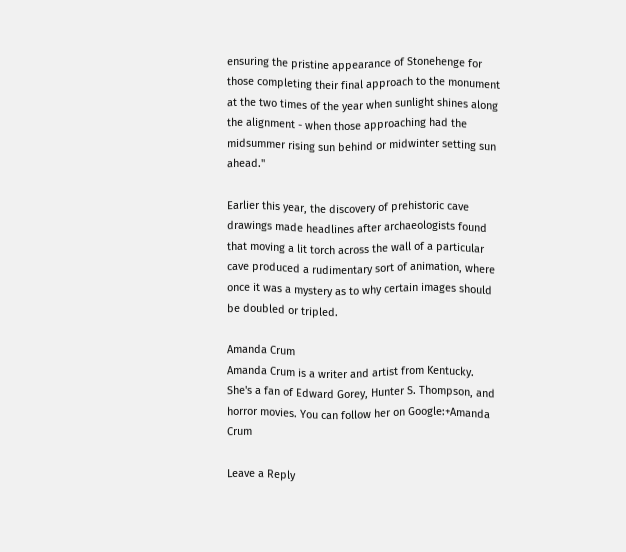ensuring the pristine appearance of Stonehenge for those completing their final approach to the monument at the two times of the year when sunlight shines along the alignment - when those approaching had the midsummer rising sun behind or midwinter setting sun ahead."

Earlier this year, the discovery of prehistoric cave drawings made headlines after archaeologists found that moving a lit torch across the wall of a particular cave produced a rudimentary sort of animation, where once it was a mystery as to why certain images should be doubled or tripled.

Amanda Crum
Amanda Crum is a writer and artist from Kentucky. She's a fan of Edward Gorey, Hunter S. Thompson, and horror movies. You can follow her on Google:+Amanda Crum

Leave a Reply